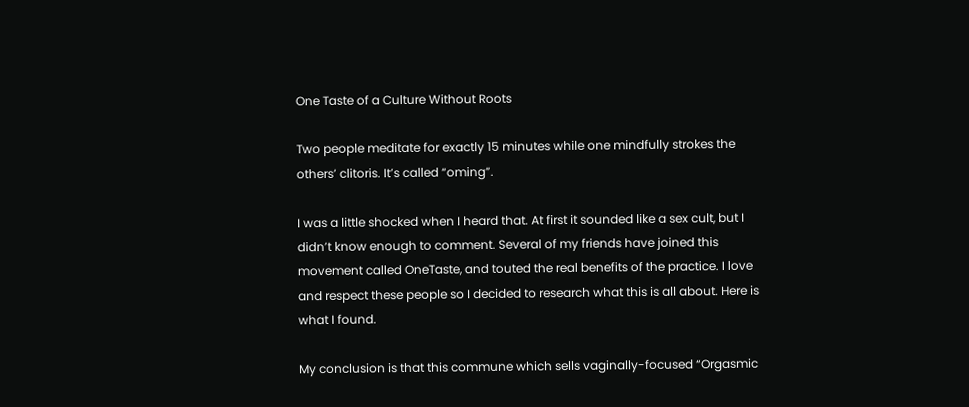One Taste of a Culture Without Roots

Two people meditate for exactly 15 minutes while one mindfully strokes the others’ clitoris. It’s called “oming”.

I was a little shocked when I heard that. At first it sounded like a sex cult, but I didn’t know enough to comment. Several of my friends have joined this movement called OneTaste, and touted the real benefits of the practice. I love and respect these people so I decided to research what this is all about. Here is what I found.

My conclusion is that this commune which sells vaginally-focused “Orgasmic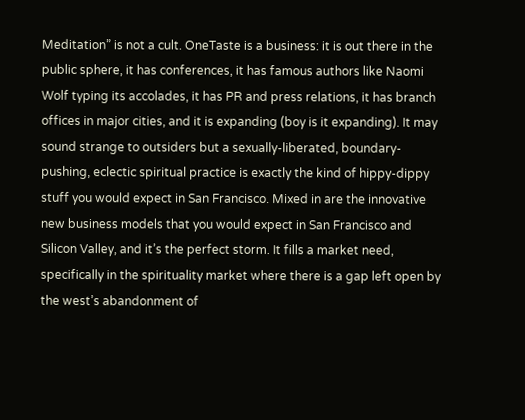Meditation” is not a cult. OneTaste is a business: it is out there in the public sphere, it has conferences, it has famous authors like Naomi Wolf typing its accolades, it has PR and press relations, it has branch offices in major cities, and it is expanding (boy is it expanding). It may sound strange to outsiders but a sexually-liberated, boundary-pushing, eclectic spiritual practice is exactly the kind of hippy-dippy stuff you would expect in San Francisco. Mixed in are the innovative new business models that you would expect in San Francisco and Silicon Valley, and it’s the perfect storm. It fills a market need, specifically in the spirituality market where there is a gap left open by the west’s abandonment of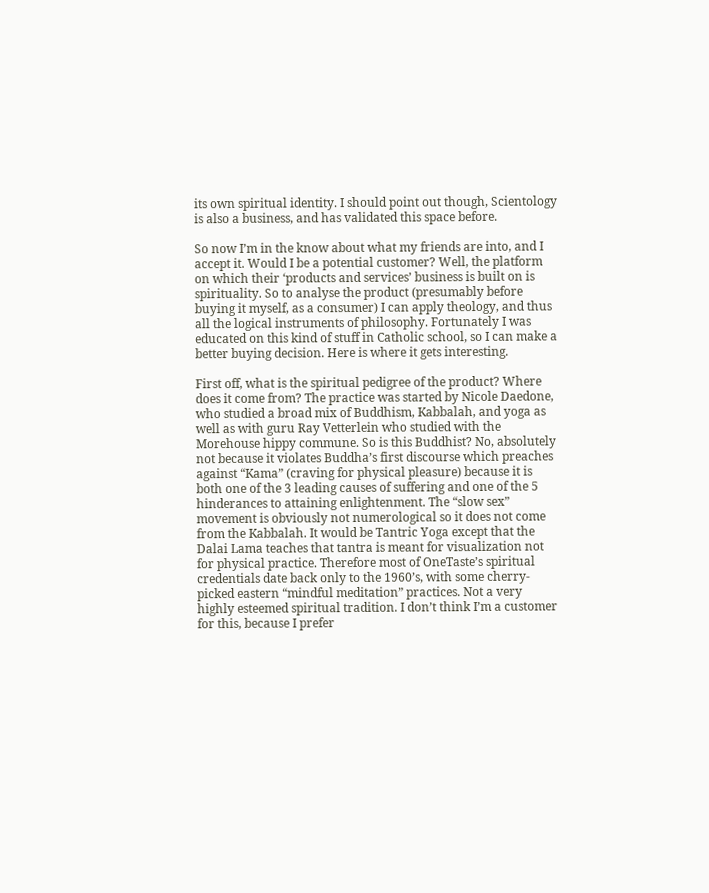its own spiritual identity. I should point out though, Scientology is also a business, and has validated this space before.

So now I’m in the know about what my friends are into, and I accept it. Would I be a potential customer? Well, the platform on which their ‘products and services’ business is built on is spirituality. So to analyse the product (presumably before buying it myself, as a consumer) I can apply theology, and thus all the logical instruments of philosophy. Fortunately I was educated on this kind of stuff in Catholic school, so I can make a better buying decision. Here is where it gets interesting.

First off, what is the spiritual pedigree of the product? Where does it come from? The practice was started by Nicole Daedone, who studied a broad mix of Buddhism, Kabbalah, and yoga as well as with guru Ray Vetterlein who studied with the Morehouse hippy commune. So is this Buddhist? No, absolutely not because it violates Buddha’s first discourse which preaches against “Kama” (craving for physical pleasure) because it is both one of the 3 leading causes of suffering and one of the 5 hinderances to attaining enlightenment. The “slow sex” movement is obviously not numerological so it does not come from the Kabbalah. It would be Tantric Yoga except that the Dalai Lama teaches that tantra is meant for visualization not for physical practice. Therefore most of OneTaste’s spiritual credentials date back only to the 1960’s, with some cherry-picked eastern “mindful meditation” practices. Not a very highly esteemed spiritual tradition. I don’t think I’m a customer for this, because I prefer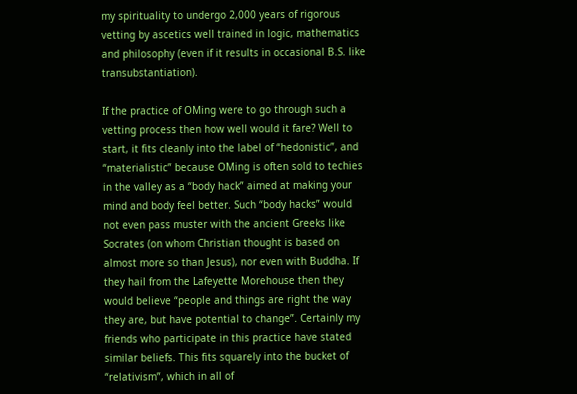my spirituality to undergo 2,000 years of rigorous vetting by ascetics well trained in logic, mathematics and philosophy (even if it results in occasional B.S. like transubstantiation).

If the practice of OMing were to go through such a vetting process then how well would it fare? Well to start, it fits cleanly into the label of “hedonistic”, and “materialistic” because OMing is often sold to techies in the valley as a “body hack” aimed at making your mind and body feel better. Such “body hacks” would not even pass muster with the ancient Greeks like Socrates (on whom Christian thought is based on almost more so than Jesus), nor even with Buddha. If they hail from the Lafeyette Morehouse then they would believe “people and things are right the way they are, but have potential to change”. Certainly my friends who participate in this practice have stated similar beliefs. This fits squarely into the bucket of “relativism”, which in all of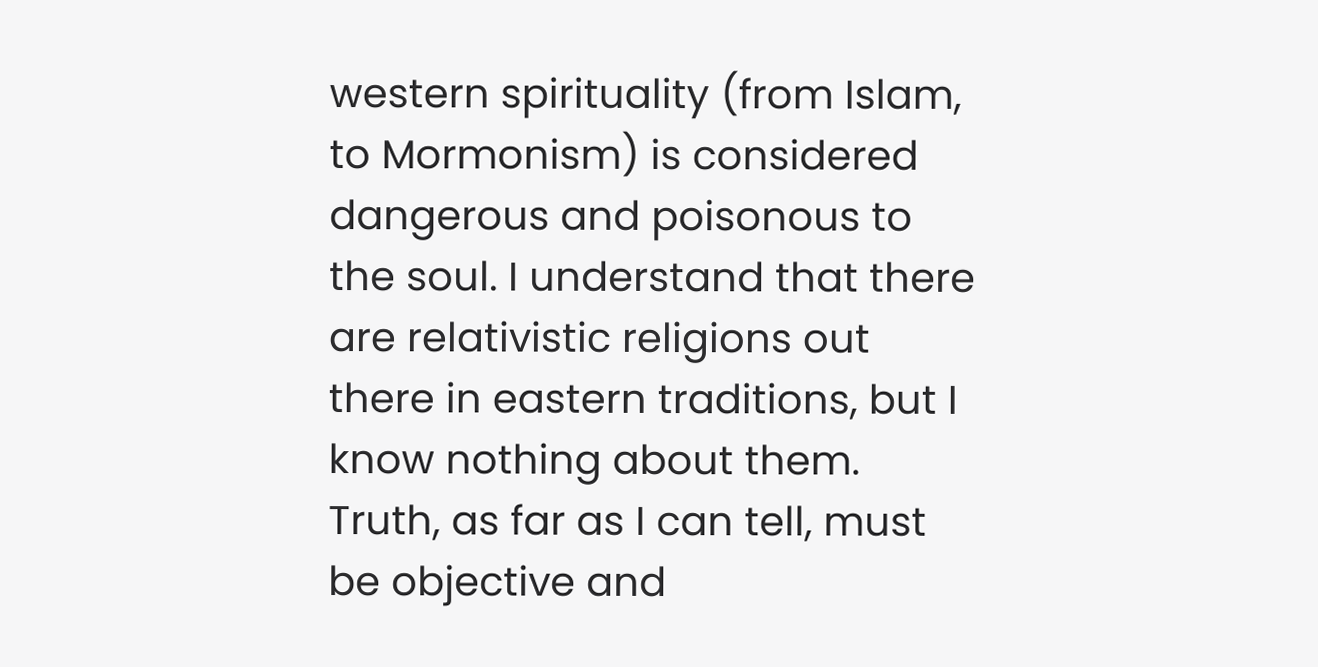western spirituality (from Islam, to Mormonism) is considered dangerous and poisonous to the soul. I understand that there are relativistic religions out there in eastern traditions, but I know nothing about them. Truth, as far as I can tell, must be objective and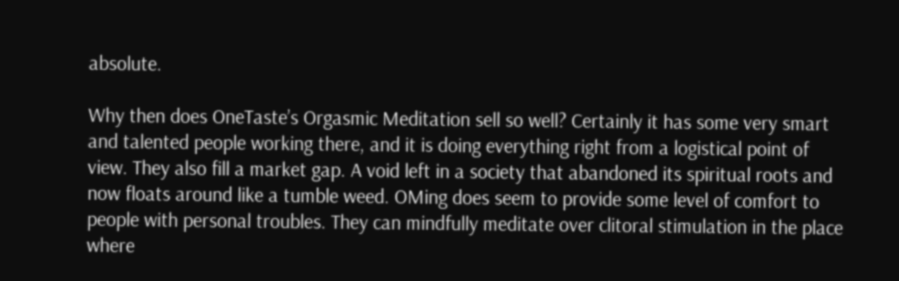absolute.

Why then does OneTaste’s Orgasmic Meditation sell so well? Certainly it has some very smart and talented people working there, and it is doing everything right from a logistical point of view. They also fill a market gap. A void left in a society that abandoned its spiritual roots and now floats around like a tumble weed. OMing does seem to provide some level of comfort to people with personal troubles. They can mindfully meditate over clitoral stimulation in the place where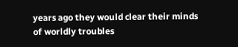years ago they would clear their minds of worldly troubles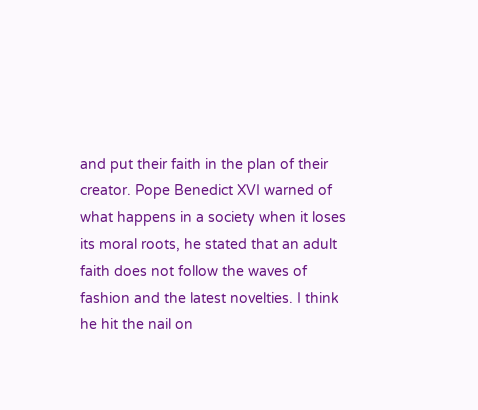and put their faith in the plan of their creator. Pope Benedict XVI warned of what happens in a society when it loses its moral roots, he stated that an adult faith does not follow the waves of fashion and the latest novelties. I think he hit the nail on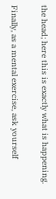the head; here this is exactly what is happening.

Finally, as a mental exercise, ask yourself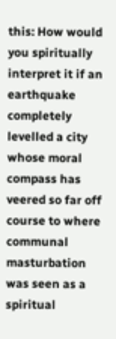this: How would you spiritually interpret it if an earthquake completely levelled a city whose moral compass has veered so far off course to where communal masturbation was seen as a spiritual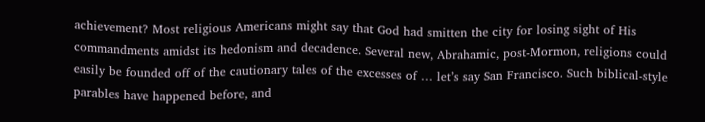achievement? Most religious Americans might say that God had smitten the city for losing sight of His commandments amidst its hedonism and decadence. Several new, Abrahamic, post-Mormon, religions could easily be founded off of the cautionary tales of the excesses of … let’s say San Francisco. Such biblical-style parables have happened before, and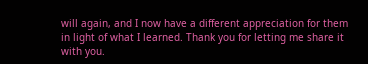will again, and I now have a different appreciation for them in light of what I learned. Thank you for letting me share it with you.